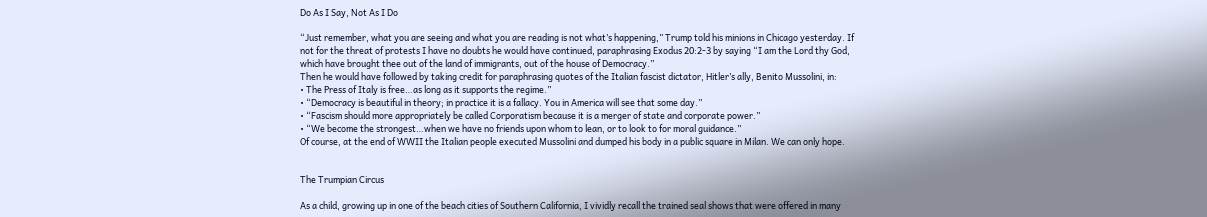Do As I Say, Not As I Do

“Just remember, what you are seeing and what you are reading is not what’s happening,” Trump told his minions in Chicago yesterday. If not for the threat of protests I have no doubts he would have continued, paraphrasing Exodus 20:2-3 by saying “I am the Lord thy God, which have brought thee out of the land of immigrants, out of the house of Democracy.”
Then he would have followed by taking credit for paraphrasing quotes of the Italian fascist dictator, Hitler’s ally, Benito Mussolini, in:
• The Press of Italy is free…as long as it supports the regime.”
• “Democracy is beautiful in theory; in practice it is a fallacy. You in America will see that some day.”
• “Fascism should more appropriately be called Corporatism because it is a merger of state and corporate power.”
• “We become the strongest…when we have no friends upon whom to lean, or to look to for moral guidance.”
Of course, at the end of WWII the Italian people executed Mussolini and dumped his body in a public square in Milan. We can only hope.


The Trumpian Circus

As a child, growing up in one of the beach cities of Southern California, I vividly recall the trained seal shows that were offered in many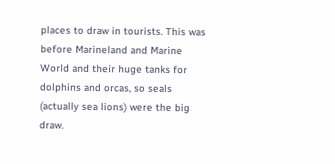places to draw in tourists. This was before Marineland and Marine World and their huge tanks for dolphins and orcas, so seals (actually sea lions) were the big draw.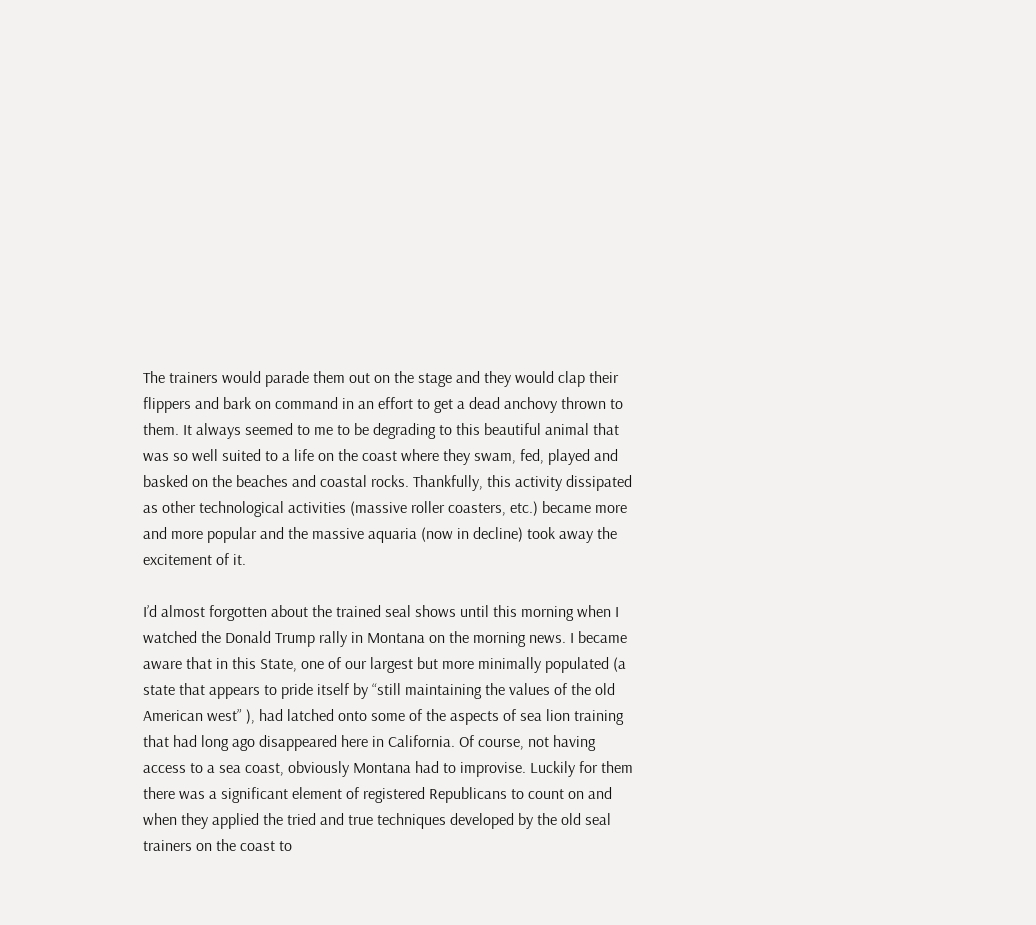The trainers would parade them out on the stage and they would clap their flippers and bark on command in an effort to get a dead anchovy thrown to them. It always seemed to me to be degrading to this beautiful animal that was so well suited to a life on the coast where they swam, fed, played and basked on the beaches and coastal rocks. Thankfully, this activity dissipated as other technological activities (massive roller coasters, etc.) became more and more popular and the massive aquaria (now in decline) took away the excitement of it.

I’d almost forgotten about the trained seal shows until this morning when I watched the Donald Trump rally in Montana on the morning news. I became aware that in this State, one of our largest but more minimally populated (a state that appears to pride itself by “still maintaining the values of the old American west” ), had latched onto some of the aspects of sea lion training that had long ago disappeared here in California. Of course, not having access to a sea coast, obviously Montana had to improvise. Luckily for them there was a significant element of registered Republicans to count on and when they applied the tried and true techniques developed by the old seal trainers on the coast to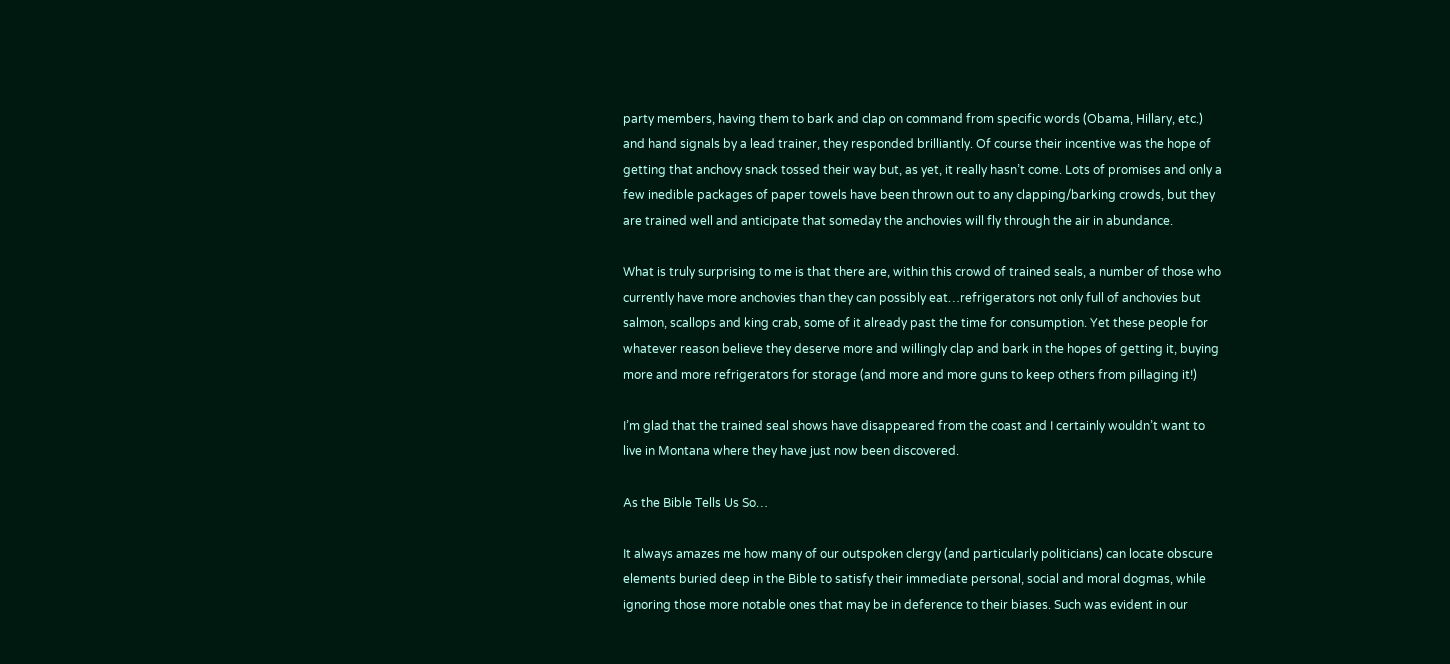party members, having them to bark and clap on command from specific words (Obama, Hillary, etc.) and hand signals by a lead trainer, they responded brilliantly. Of course their incentive was the hope of getting that anchovy snack tossed their way but, as yet, it really hasn’t come. Lots of promises and only a few inedible packages of paper towels have been thrown out to any clapping/barking crowds, but they are trained well and anticipate that someday the anchovies will fly through the air in abundance.

What is truly surprising to me is that there are, within this crowd of trained seals, a number of those who currently have more anchovies than they can possibly eat…refrigerators not only full of anchovies but salmon, scallops and king crab, some of it already past the time for consumption. Yet these people for whatever reason believe they deserve more and willingly clap and bark in the hopes of getting it, buying more and more refrigerators for storage (and more and more guns to keep others from pillaging it!)

I’m glad that the trained seal shows have disappeared from the coast and I certainly wouldn’t want to live in Montana where they have just now been discovered.

As the Bible Tells Us So…

It always amazes me how many of our outspoken clergy (and particularly politicians) can locate obscure elements buried deep in the Bible to satisfy their immediate personal, social and moral dogmas, while ignoring those more notable ones that may be in deference to their biases. Such was evident in our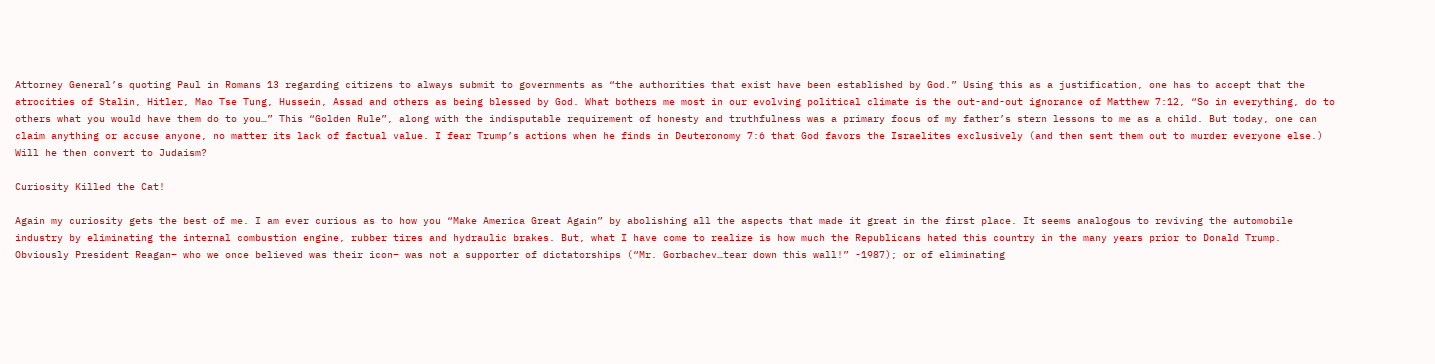Attorney General’s quoting Paul in Romans 13 regarding citizens to always submit to governments as “the authorities that exist have been established by God.” Using this as a justification, one has to accept that the atrocities of Stalin, Hitler, Mao Tse Tung, Hussein, Assad and others as being blessed by God. What bothers me most in our evolving political climate is the out-and-out ignorance of Matthew 7:12, “So in everything, do to others what you would have them do to you…” This “Golden Rule”, along with the indisputable requirement of honesty and truthfulness was a primary focus of my father’s stern lessons to me as a child. But today, one can claim anything or accuse anyone, no matter its lack of factual value. I fear Trump’s actions when he finds in Deuteronomy 7:6 that God favors the Israelites exclusively (and then sent them out to murder everyone else.) Will he then convert to Judaism?

Curiosity Killed the Cat!

Again my curiosity gets the best of me. I am ever curious as to how you “Make America Great Again” by abolishing all the aspects that made it great in the first place. It seems analogous to reviving the automobile industry by eliminating the internal combustion engine, rubber tires and hydraulic brakes. But, what I have come to realize is how much the Republicans hated this country in the many years prior to Donald Trump. Obviously President Reagan– who we once believed was their icon– was not a supporter of dictatorships (“Mr. Gorbachev…tear down this wall!” -1987); or of eliminating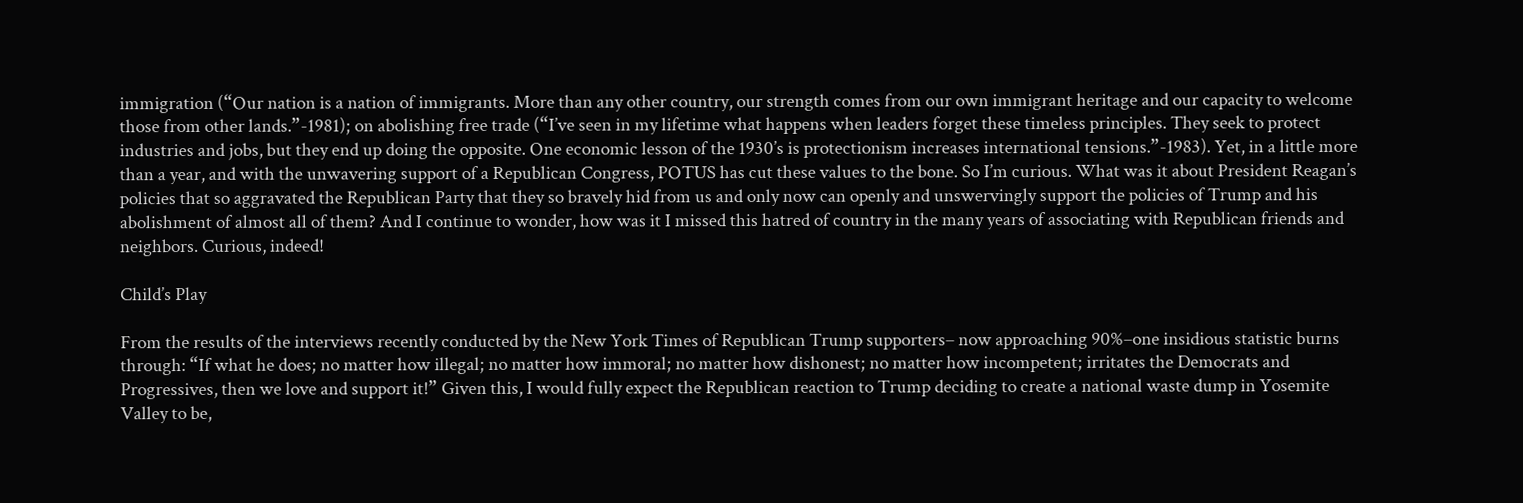immigration (“Our nation is a nation of immigrants. More than any other country, our strength comes from our own immigrant heritage and our capacity to welcome those from other lands.”-1981); on abolishing free trade (“I’ve seen in my lifetime what happens when leaders forget these timeless principles. They seek to protect industries and jobs, but they end up doing the opposite. One economic lesson of the 1930’s is protectionism increases international tensions.”-1983). Yet, in a little more than a year, and with the unwavering support of a Republican Congress, POTUS has cut these values to the bone. So I’m curious. What was it about President Reagan’s policies that so aggravated the Republican Party that they so bravely hid from us and only now can openly and unswervingly support the policies of Trump and his abolishment of almost all of them? And I continue to wonder, how was it I missed this hatred of country in the many years of associating with Republican friends and neighbors. Curious, indeed!

Child’s Play

From the results of the interviews recently conducted by the New York Times of Republican Trump supporters– now approaching 90%–one insidious statistic burns through: “If what he does; no matter how illegal; no matter how immoral; no matter how dishonest; no matter how incompetent; irritates the Democrats and Progressives, then we love and support it!” Given this, I would fully expect the Republican reaction to Trump deciding to create a national waste dump in Yosemite Valley to be,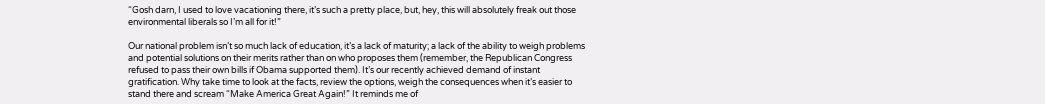“Gosh darn, I used to love vacationing there, it’s such a pretty place, but, hey, this will absolutely freak out those environmental liberals so I’m all for it!”

Our national problem isn’t so much lack of education, it’s a lack of maturity; a lack of the ability to weigh problems and potential solutions on their merits rather than on who proposes them (remember, the Republican Congress refused to pass their own bills if Obama supported them). It’s our recently achieved demand of instant gratification. Why take time to look at the facts, review the options, weigh the consequences when it’s easier to stand there and scream “Make America Great Again!” It reminds me of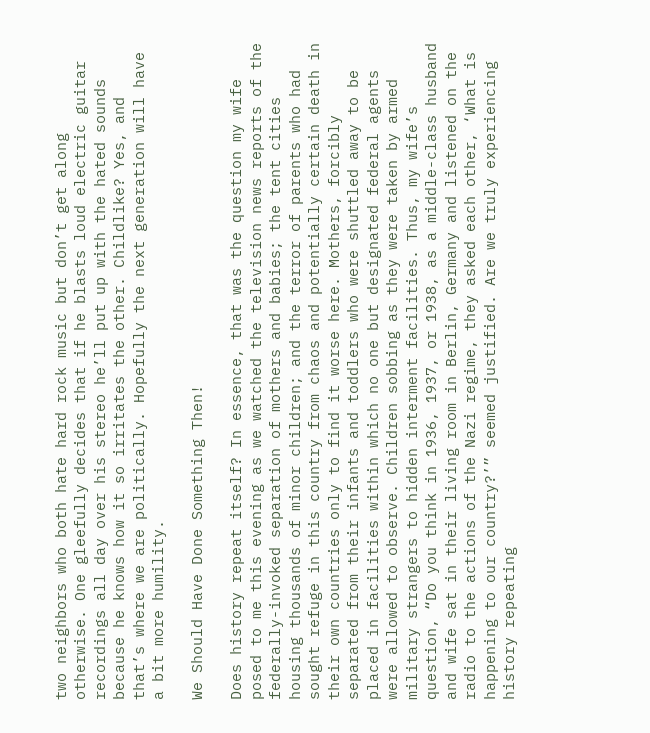two neighbors who both hate hard rock music but don’t get along otherwise. One gleefully decides that if he blasts loud electric guitar recordings all day over his stereo he’ll put up with the hated sounds because he knows how it so irritates the other. Childlike? Yes, and that’s where we are politically. Hopefully the next generation will have a bit more humility.

We Should Have Done Something Then!

Does history repeat itself? In essence, that was the question my wife posed to me this evening as we watched the television news reports of the federally-invoked separation of mothers and babies; the tent cities housing thousands of minor children; and the terror of parents who had sought refuge in this country from chaos and potentially certain death in their own countries only to find it worse here. Mothers, forcibly separated from their infants and toddlers who were shuttled away to be placed in facilities within which no one but designated federal agents were allowed to observe. Children sobbing as they were taken by armed military strangers to hidden interment facilities. Thus, my wife’s question, “Do you think in 1936, 1937, or 1938, as a middle-class husband and wife sat in their living room in Berlin, Germany and listened on the radio to the actions of the Nazi regime, they asked each other, ‘What is happening to our country?’” seemed justified. Are we truly experiencing history repeating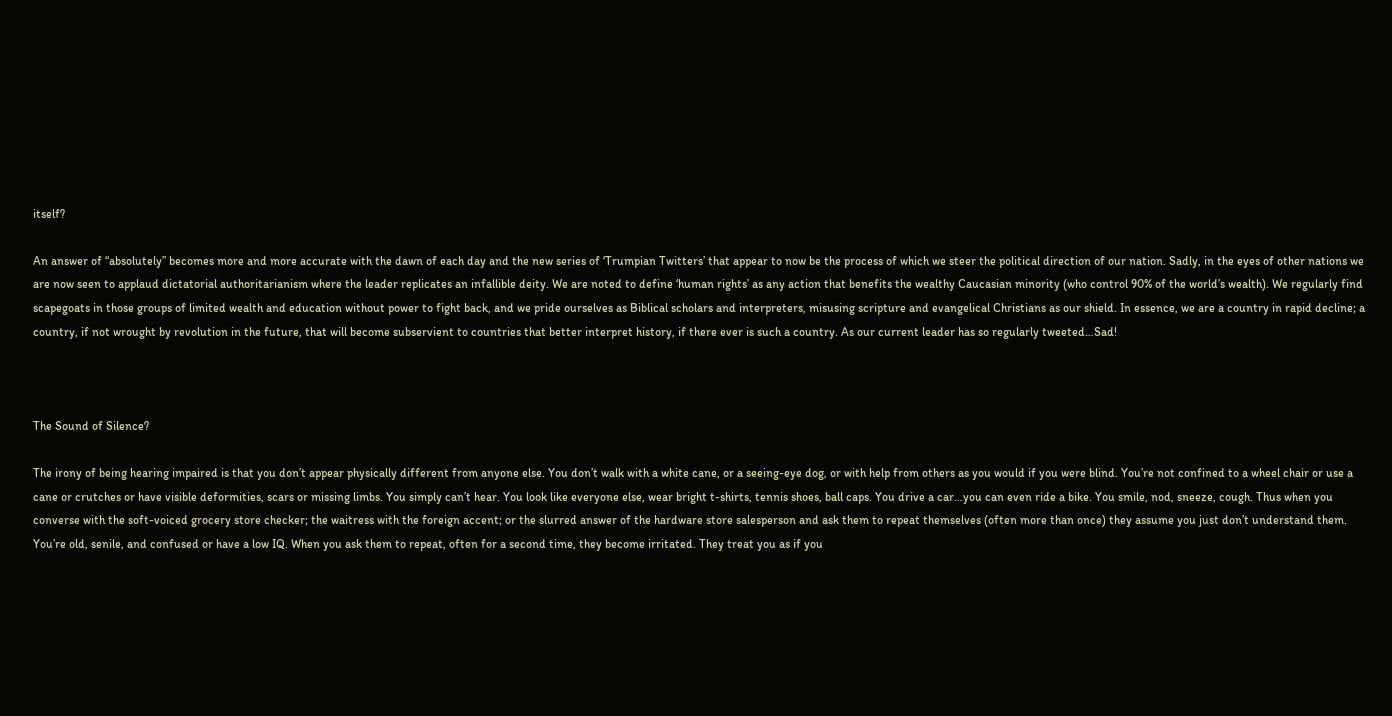itself?

An answer of “absolutely” becomes more and more accurate with the dawn of each day and the new series of ‘Trumpian Twitters’ that appear to now be the process of which we steer the political direction of our nation. Sadly, in the eyes of other nations we are now seen to applaud dictatorial authoritarianism where the leader replicates an infallible deity. We are noted to define ‘human rights’ as any action that benefits the wealthy Caucasian minority (who control 90% of the world’s wealth). We regularly find scapegoats in those groups of limited wealth and education without power to fight back, and we pride ourselves as Biblical scholars and interpreters, misusing scripture and evangelical Christians as our shield. In essence, we are a country in rapid decline; a country, if not wrought by revolution in the future, that will become subservient to countries that better interpret history, if there ever is such a country. As our current leader has so regularly tweeted…Sad!



The Sound of Silence?

The irony of being hearing impaired is that you don’t appear physically different from anyone else. You don’t walk with a white cane, or a seeing-eye dog, or with help from others as you would if you were blind. You’re not confined to a wheel chair or use a cane or crutches or have visible deformities, scars or missing limbs. You simply can’t hear. You look like everyone else, wear bright t-shirts, tennis shoes, ball caps. You drive a car…you can even ride a bike. You smile, nod, sneeze, cough. Thus when you converse with the soft-voiced grocery store checker; the waitress with the foreign accent; or the slurred answer of the hardware store salesperson and ask them to repeat themselves (often more than once) they assume you just don’t understand them. You’re old, senile, and confused or have a low IQ. When you ask them to repeat, often for a second time, they become irritated. They treat you as if you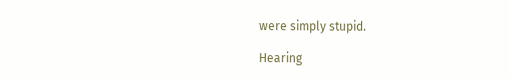were simply stupid.

Hearing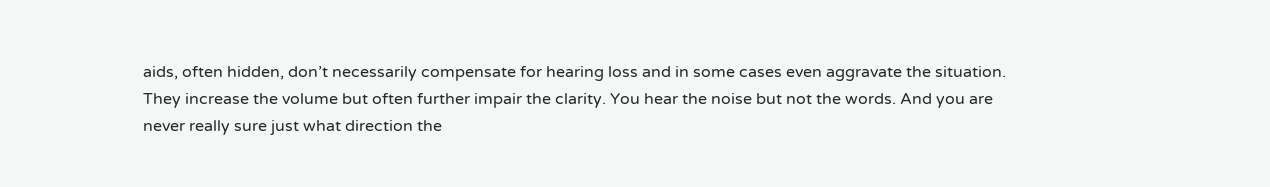aids, often hidden, don’t necessarily compensate for hearing loss and in some cases even aggravate the situation. They increase the volume but often further impair the clarity. You hear the noise but not the words. And you are never really sure just what direction the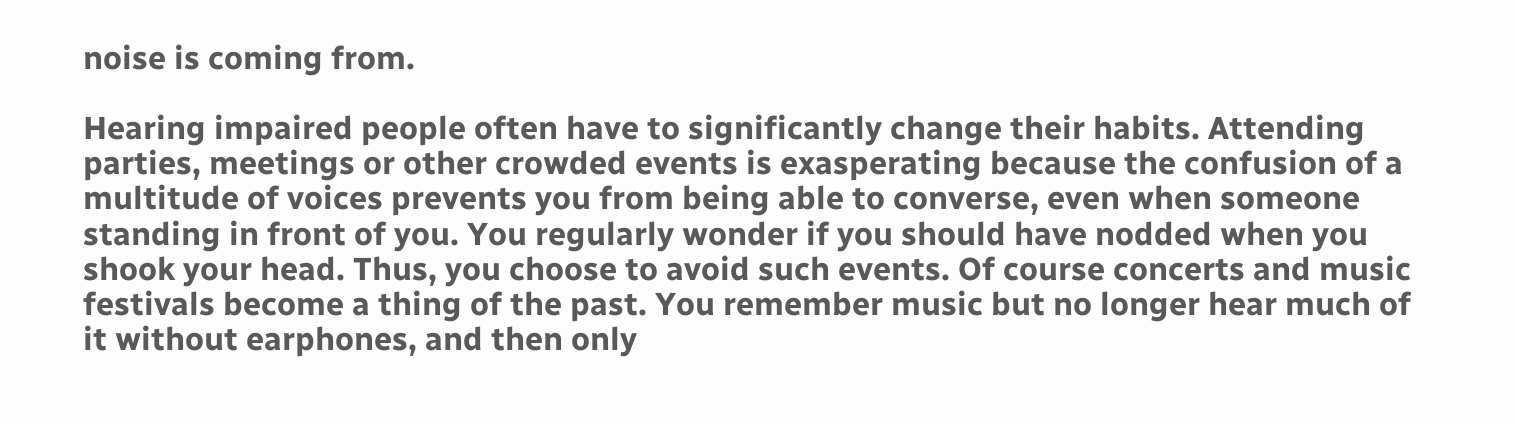noise is coming from.

Hearing impaired people often have to significantly change their habits. Attending parties, meetings or other crowded events is exasperating because the confusion of a multitude of voices prevents you from being able to converse, even when someone standing in front of you. You regularly wonder if you should have nodded when you shook your head. Thus, you choose to avoid such events. Of course concerts and music festivals become a thing of the past. You remember music but no longer hear much of it without earphones, and then only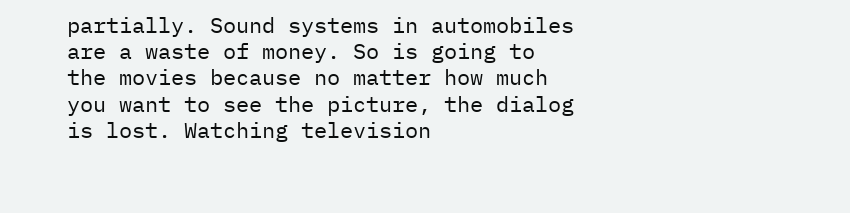partially. Sound systems in automobiles are a waste of money. So is going to the movies because no matter how much you want to see the picture, the dialog is lost. Watching television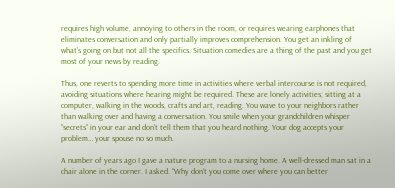requires high volume, annoying to others in the room, or requires wearing earphones that eliminates conversation and only partially improves comprehension. You get an inkling of what’s going on but not all the specifics. Situation comedies are a thing of the past and you get most of your news by reading.

Thus, one reverts to spending more time in activities where verbal intercourse is not required, avoiding situations where hearing might be required. These are lonely activities; sitting at a computer, walking in the woods, crafts and art, reading. You wave to your neighbors rather than walking over and having a conversation. You smile when your grandchildren whisper “secrets” in your ear and don’t tell them that you heard nothing. Your dog accepts your problem… your spouse no so much.

A number of years ago I gave a nature program to a nursing home. A well-dressed man sat in a chair alone in the corner. I asked. “Why don’t you come over where you can better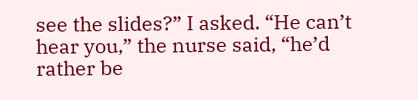see the slides?” I asked. “He can’t hear you,” the nurse said, “he’d rather be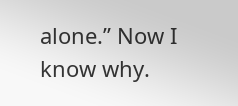alone.” Now I know why.